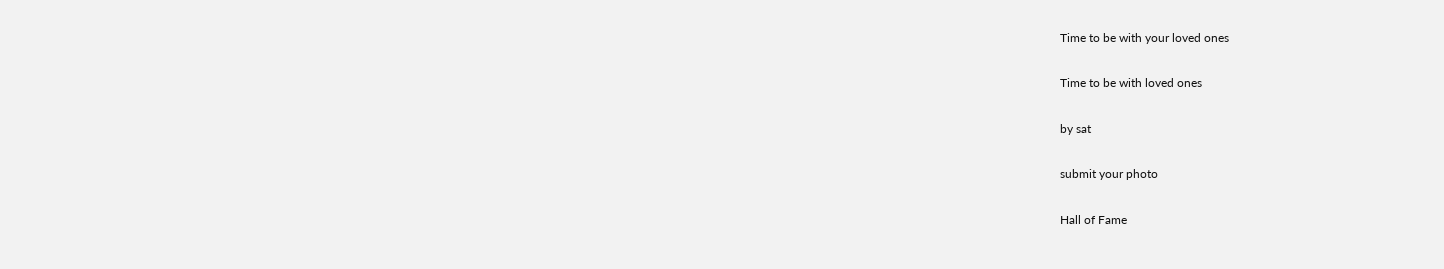Time to be with your loved ones

Time to be with loved ones

by sat

submit your photo

Hall of Fame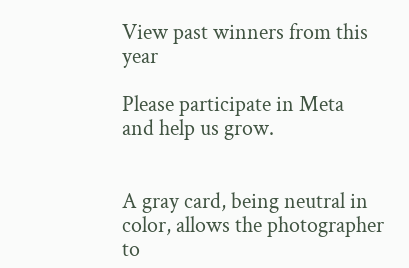View past winners from this year

Please participate in Meta
and help us grow.


A gray card, being neutral in color, allows the photographer to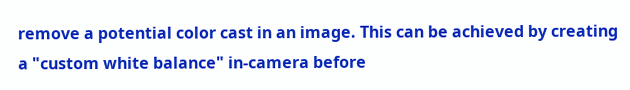remove a potential color cast in an image. This can be achieved by creating a "custom white balance" in-camera before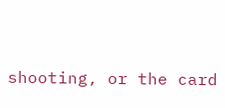shooting, or the card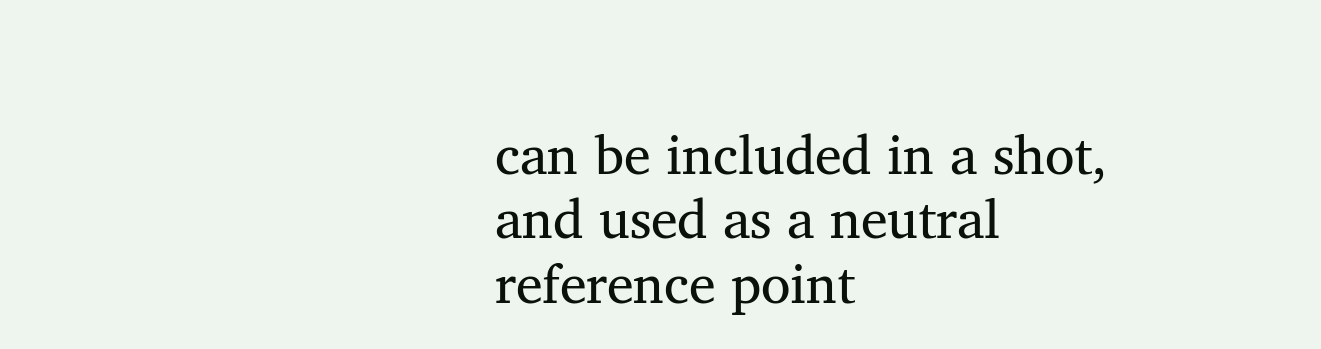can be included in a shot, and used as a neutral reference point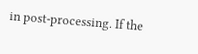in post-processing. If the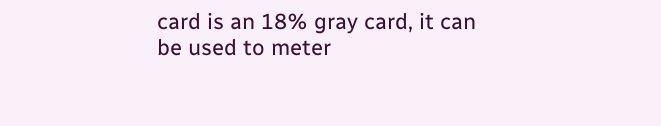card is an 18% gray card, it can be used to meter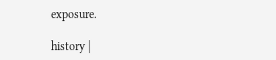exposure.

history |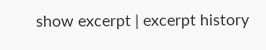show excerpt | excerpt history